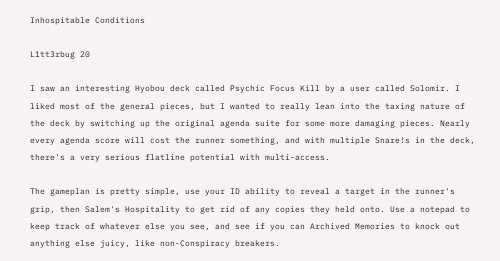Inhospitable Conditions

L1tt3rbug 20

I saw an interesting Hyobou deck called Psychic Focus Kill by a user called Solomir. I liked most of the general pieces, but I wanted to really lean into the taxing nature of the deck by switching up the original agenda suite for some more damaging pieces. Nearly every agenda score will cost the runner something, and with multiple Snare!s in the deck, there's a very serious flatline potential with multi-access.

The gameplan is pretty simple, use your ID ability to reveal a target in the runner's grip, then Salem's Hospitality to get rid of any copies they held onto. Use a notepad to keep track of whatever else you see, and see if you can Archived Memories to knock out anything else juicy, like non-Conspiracy breakers.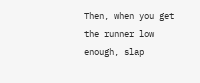Then, when you get the runner low enough, slap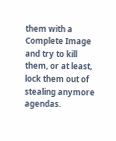them with a Complete Image and try to kill them, or at least, lock them out of stealing anymore agendas.